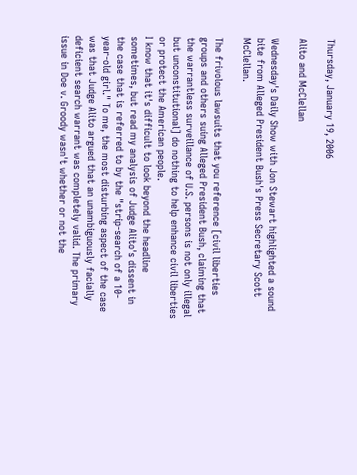Thursday, January 19, 2006

Alito and McClellan

Wednesday's Daily Show with Jon Stewart highlighted a sound bite from Alleged President Bush's Press Secretary Scott McClellan.

The frivolous lawsuits that you reference [civil liberties groups and others suing Alleged President Bush, claiming that the warrantless surveillance of U.S. persons is not only illegal but unconstitutional] do nothing to help enhance civil liberties or protect the American people.
I know that it's difficult to look beyond the headline sometimes, but read my analysis of Judge Alito's dissent in the case that is referred to by the "strip-search of a 10-year-old girl." To me, the most disturbing aspect of the case was that Judge Alito argued that an unambiguously facially deficient search warrant was completely valid. The primary issue in Doe v. Groody wasn't whether or not the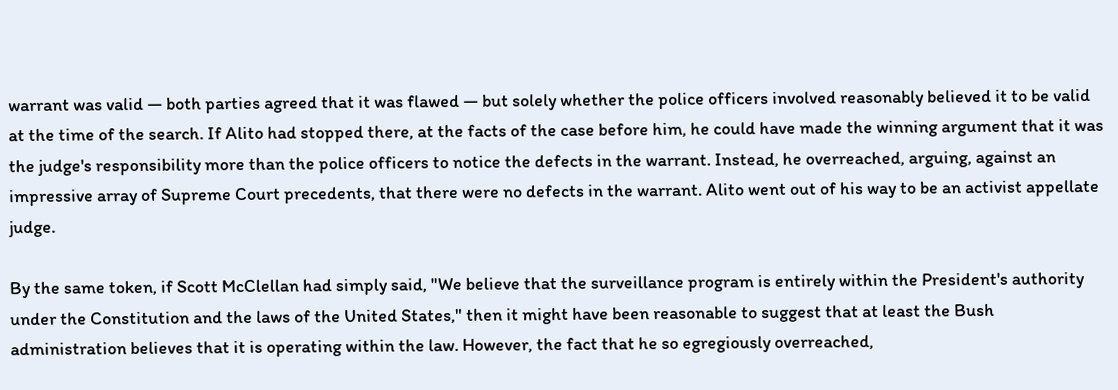warrant was valid — both parties agreed that it was flawed — but solely whether the police officers involved reasonably believed it to be valid at the time of the search. If Alito had stopped there, at the facts of the case before him, he could have made the winning argument that it was the judge's responsibility more than the police officers to notice the defects in the warrant. Instead, he overreached, arguing, against an impressive array of Supreme Court precedents, that there were no defects in the warrant. Alito went out of his way to be an activist appellate judge.

By the same token, if Scott McClellan had simply said, "We believe that the surveillance program is entirely within the President's authority under the Constitution and the laws of the United States," then it might have been reasonable to suggest that at least the Bush administration believes that it is operating within the law. However, the fact that he so egregiously overreached,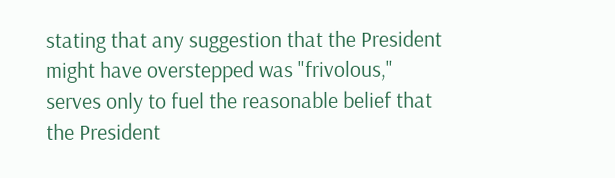stating that any suggestion that the President might have overstepped was "frivolous," serves only to fuel the reasonable belief that the President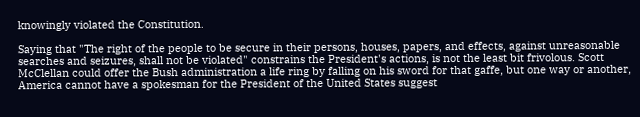knowingly violated the Constitution.

Saying that "The right of the people to be secure in their persons, houses, papers, and effects, against unreasonable searches and seizures, shall not be violated" constrains the President's actions, is not the least bit frivolous. Scott McClellan could offer the Bush administration a life ring by falling on his sword for that gaffe, but one way or another, America cannot have a spokesman for the President of the United States suggest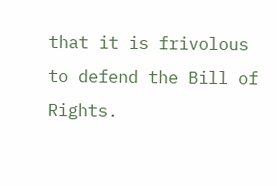that it is frivolous to defend the Bill of Rights.